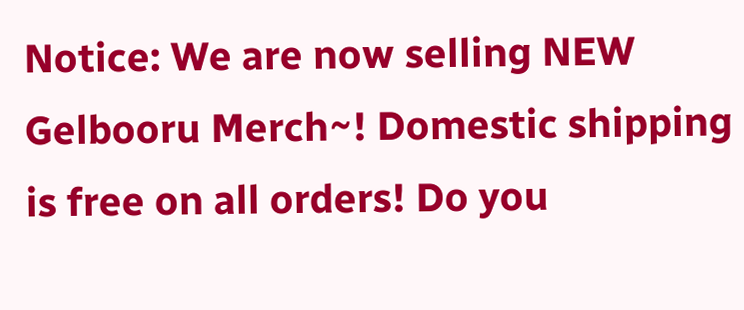Notice: We are now selling NEW Gelbooru Merch~! Domestic shipping is free on all orders! Do you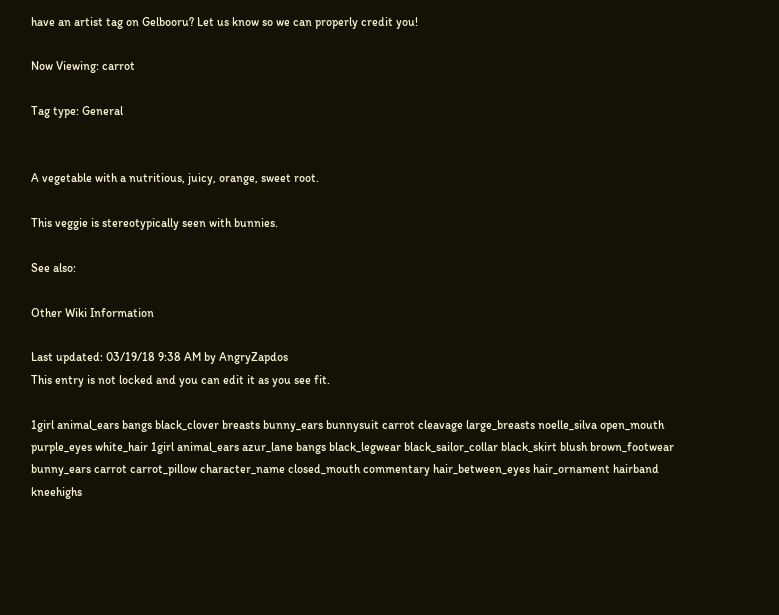have an artist tag on Gelbooru? Let us know so we can properly credit you!

Now Viewing: carrot

Tag type: General


A vegetable with a nutritious, juicy, orange, sweet root.

This veggie is stereotypically seen with bunnies.

See also:

Other Wiki Information

Last updated: 03/19/18 9:38 AM by AngryZapdos
This entry is not locked and you can edit it as you see fit.

1girl animal_ears bangs black_clover breasts bunny_ears bunnysuit carrot cleavage large_breasts noelle_silva open_mouth purple_eyes white_hair 1girl animal_ears azur_lane bangs black_legwear black_sailor_collar black_skirt blush brown_footwear bunny_ears carrot carrot_pillow character_name closed_mouth commentary hair_between_eyes hair_ornament hairband kneehighs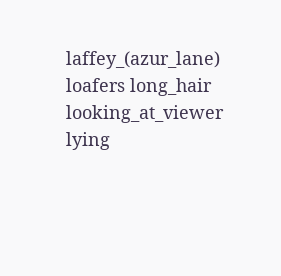laffey_(azur_lane) loafers long_hair looking_at_viewer lying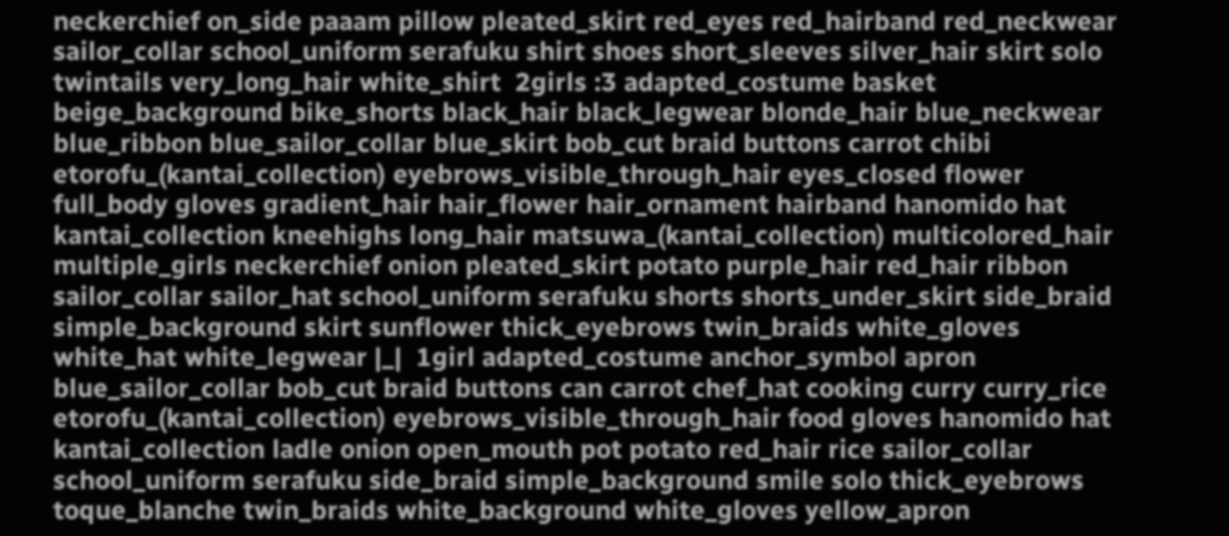neckerchief on_side paaam pillow pleated_skirt red_eyes red_hairband red_neckwear sailor_collar school_uniform serafuku shirt shoes short_sleeves silver_hair skirt solo twintails very_long_hair white_shirt  2girls :3 adapted_costume basket beige_background bike_shorts black_hair black_legwear blonde_hair blue_neckwear blue_ribbon blue_sailor_collar blue_skirt bob_cut braid buttons carrot chibi etorofu_(kantai_collection) eyebrows_visible_through_hair eyes_closed flower full_body gloves gradient_hair hair_flower hair_ornament hairband hanomido hat kantai_collection kneehighs long_hair matsuwa_(kantai_collection) multicolored_hair multiple_girls neckerchief onion pleated_skirt potato purple_hair red_hair ribbon sailor_collar sailor_hat school_uniform serafuku shorts shorts_under_skirt side_braid simple_background skirt sunflower thick_eyebrows twin_braids white_gloves white_hat white_legwear |_|  1girl adapted_costume anchor_symbol apron blue_sailor_collar bob_cut braid buttons can carrot chef_hat cooking curry curry_rice etorofu_(kantai_collection) eyebrows_visible_through_hair food gloves hanomido hat kantai_collection ladle onion open_mouth pot potato red_hair rice sailor_collar school_uniform serafuku side_braid simple_background smile solo thick_eyebrows toque_blanche twin_braids white_background white_gloves yellow_apron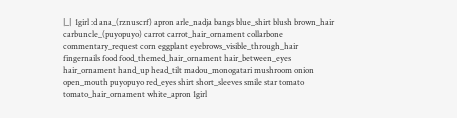|_|  1girl :d ana_(rznuscrf) apron arle_nadja bangs blue_shirt blush brown_hair carbuncle_(puyopuyo) carrot carrot_hair_ornament collarbone commentary_request corn eggplant eyebrows_visible_through_hair fingernails food food_themed_hair_ornament hair_between_eyes hair_ornament hand_up head_tilt madou_monogatari mushroom onion open_mouth puyopuyo red_eyes shirt short_sleeves smile star tomato tomato_hair_ornament white_apron 1girl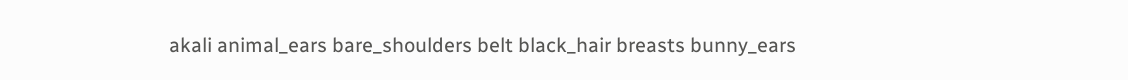akali animal_ears bare_shoulders belt black_hair breasts bunny_ears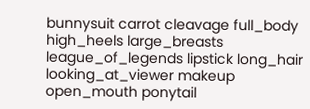bunnysuit carrot cleavage full_body high_heels large_breasts league_of_legends lipstick long_hair looking_at_viewer makeup open_mouth ponytail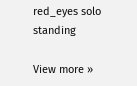red_eyes solo standing

View more »